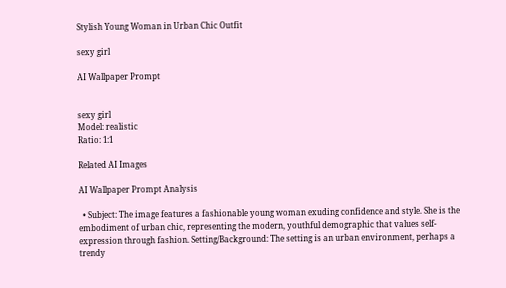Stylish Young Woman in Urban Chic Outfit

sexy girl

AI Wallpaper Prompt


sexy girl
Model: realistic
Ratio: 1:1

Related AI Images

AI Wallpaper Prompt Analysis

  • Subject: The image features a fashionable young woman exuding confidence and style. She is the embodiment of urban chic, representing the modern, youthful demographic that values self-expression through fashion. Setting/Background: The setting is an urban environment, perhaps a trendy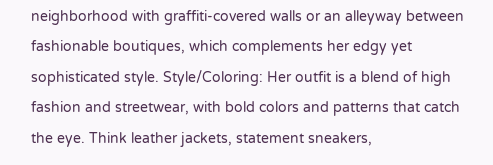neighborhood with graffiti-covered walls or an alleyway between fashionable boutiques, which complements her edgy yet sophisticated style. Style/Coloring: Her outfit is a blend of high fashion and streetwear, with bold colors and patterns that catch the eye. Think leather jackets, statement sneakers,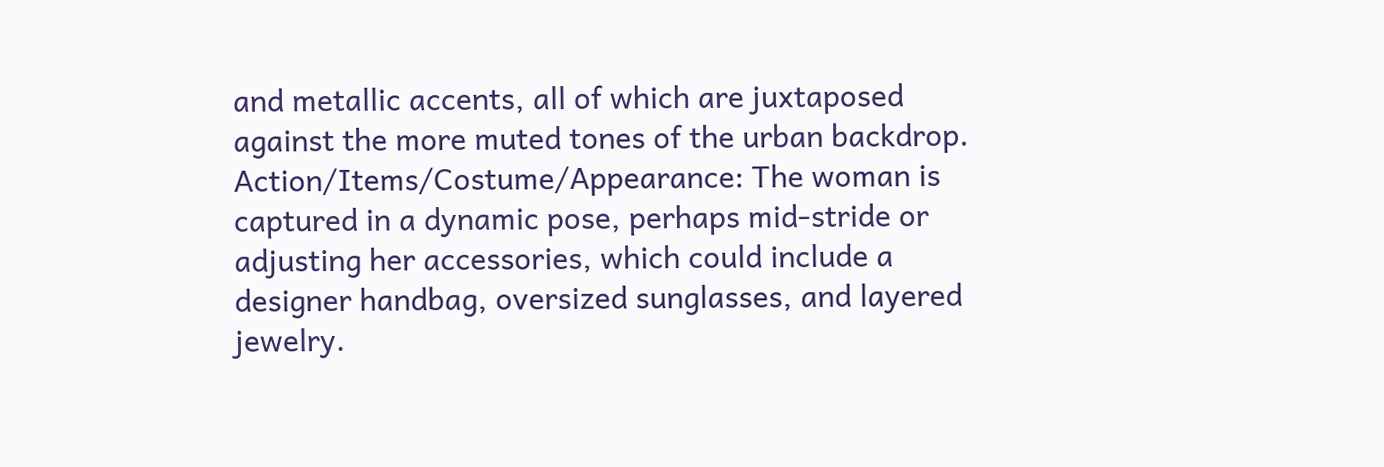and metallic accents, all of which are juxtaposed against the more muted tones of the urban backdrop. Action/Items/Costume/Appearance: The woman is captured in a dynamic pose, perhaps mid-stride or adjusting her accessories, which could include a designer handbag, oversized sunglasses, and layered jewelry.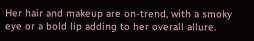Her hair and makeup are on-trend, with a smoky eye or a bold lip adding to her overall allure.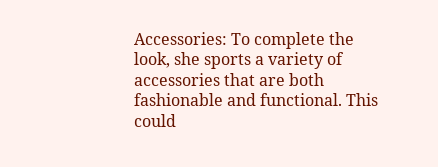Accessories: To complete the look, she sports a variety of accessories that are both fashionable and functional. This could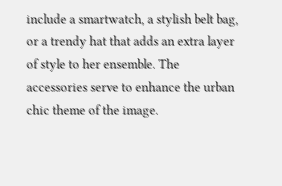include a smartwatch, a stylish belt bag, or a trendy hat that adds an extra layer of style to her ensemble. The accessories serve to enhance the urban chic theme of the image.